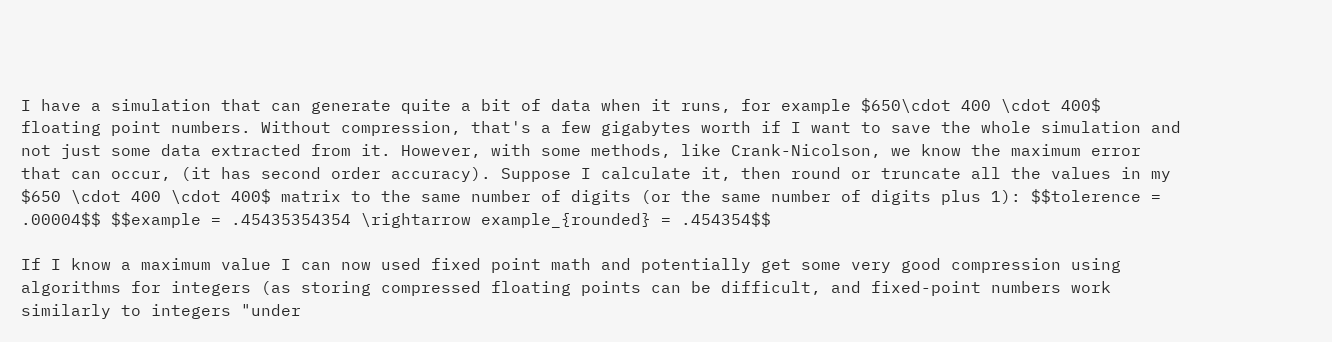I have a simulation that can generate quite a bit of data when it runs, for example $650\cdot 400 \cdot 400$ floating point numbers. Without compression, that's a few gigabytes worth if I want to save the whole simulation and not just some data extracted from it. However, with some methods, like Crank-Nicolson, we know the maximum error that can occur, (it has second order accuracy). Suppose I calculate it, then round or truncate all the values in my $650 \cdot 400 \cdot 400$ matrix to the same number of digits (or the same number of digits plus 1): $$tolerence = .00004$$ $$example = .45435354354 \rightarrow example_{rounded} = .454354$$

If I know a maximum value I can now used fixed point math and potentially get some very good compression using algorithms for integers (as storing compressed floating points can be difficult, and fixed-point numbers work similarly to integers "under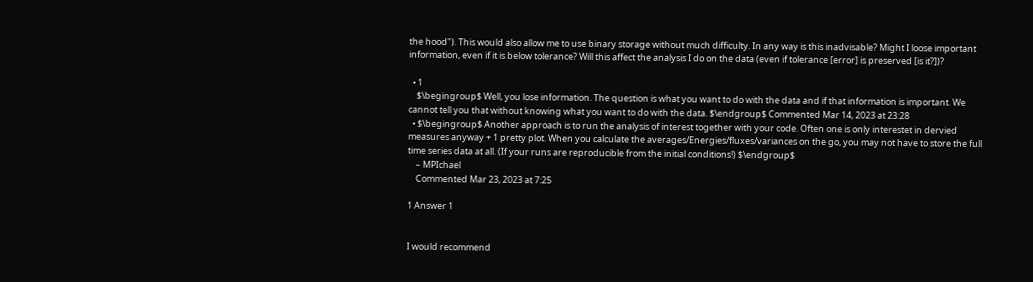the hood"). This would also allow me to use binary storage without much difficulty. In any way is this inadvisable? Might I loose important information, even if it is below tolerance? Will this affect the analysis I do on the data (even if tolerance [error] is preserved [is it?])?

  • 1
    $\begingroup$ Well, you lose information. The question is what you want to do with the data and if that information is important. We cannot tell you that without knowing what you want to do with the data. $\endgroup$ Commented Mar 14, 2023 at 23:28
  • $\begingroup$ Another approach is to run the analysis of interest together with your code. Often one is only interestet in dervied measures anyway + 1 pretty plot. When you calculate the averages/Energies/fluxes/variances on the go, you may not have to store the full time series data at all. (If your runs are reproducible from the initial conditions!) $\endgroup$
    – MPIchael
    Commented Mar 23, 2023 at 7:25

1 Answer 1


I would recommend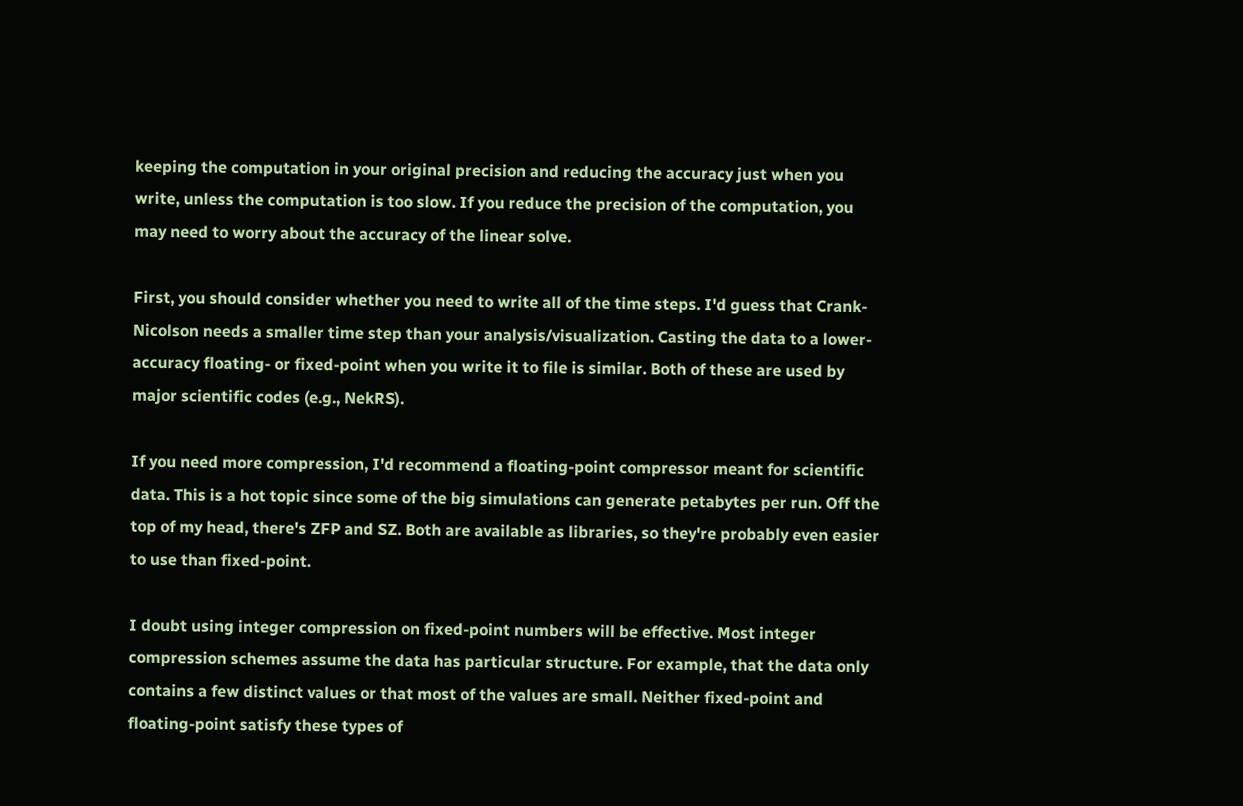keeping the computation in your original precision and reducing the accuracy just when you write, unless the computation is too slow. If you reduce the precision of the computation, you may need to worry about the accuracy of the linear solve.

First, you should consider whether you need to write all of the time steps. I'd guess that Crank-Nicolson needs a smaller time step than your analysis/visualization. Casting the data to a lower-accuracy floating- or fixed-point when you write it to file is similar. Both of these are used by major scientific codes (e.g., NekRS).

If you need more compression, I'd recommend a floating-point compressor meant for scientific data. This is a hot topic since some of the big simulations can generate petabytes per run. Off the top of my head, there's ZFP and SZ. Both are available as libraries, so they're probably even easier to use than fixed-point.

I doubt using integer compression on fixed-point numbers will be effective. Most integer compression schemes assume the data has particular structure. For example, that the data only contains a few distinct values or that most of the values are small. Neither fixed-point and floating-point satisfy these types of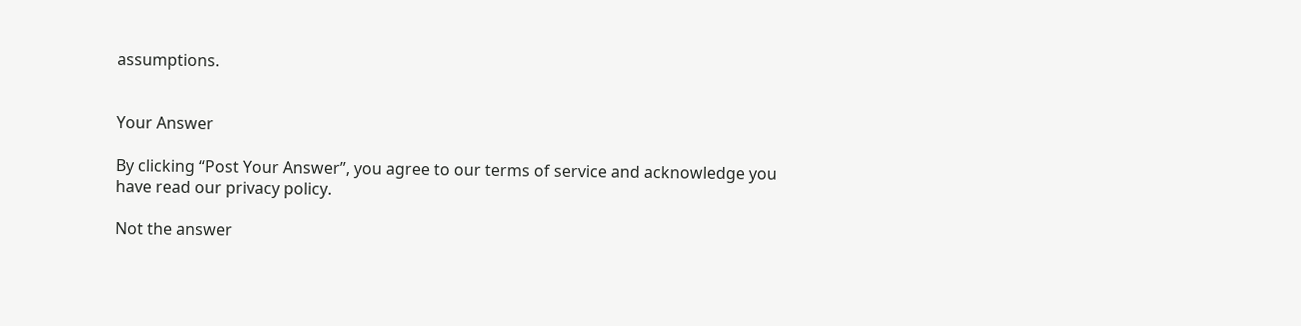assumptions.


Your Answer

By clicking “Post Your Answer”, you agree to our terms of service and acknowledge you have read our privacy policy.

Not the answer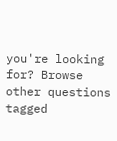you're looking for? Browse other questions tagged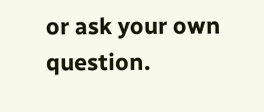or ask your own question.